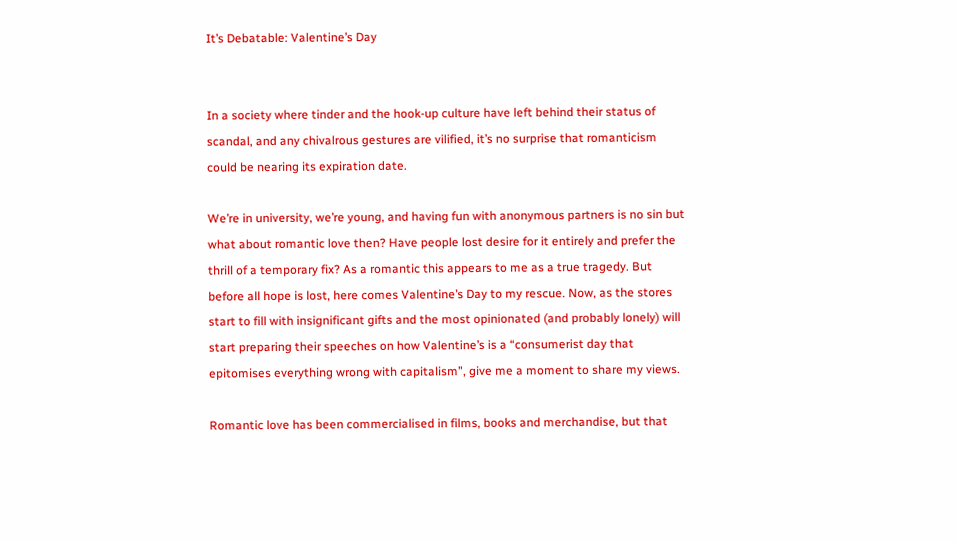It’s Debatable: Valentine’s Day


In a society where tinder and the hook-up culture have left behind their status of scandal, and any chivalrous gestures are vilified, it’s no surprise that romanticism could be nearing its expiration date.

We’re in university, we’re young, and having fun with anonymous partners is no sin but what about romantic love then? Have people lost desire for it entirely and prefer the thrill of a temporary fix? As a romantic this appears to me as a true tragedy. But before all hope is lost, here comes Valentine’s Day to my rescue. Now, as the stores start to fill with insignificant gifts and the most opinionated (and probably lonely) will start preparing their speeches on how Valentine’s is a “consumerist day that epitomises everything wrong with capitalism”, give me a moment to share my views.

Romantic love has been commercialised in films, books and merchandise, but that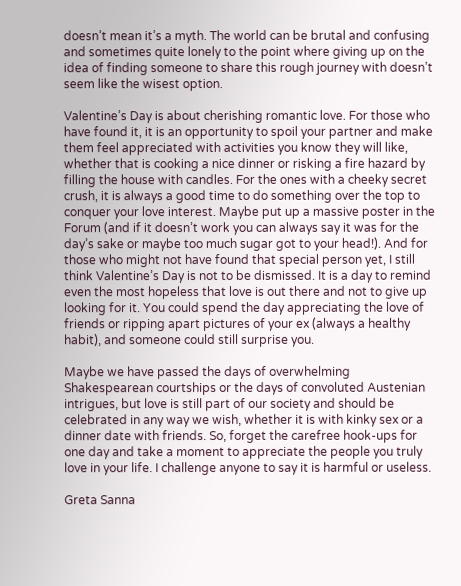doesn’t mean it’s a myth. The world can be brutal and confusing and sometimes quite lonely to the point where giving up on the idea of finding someone to share this rough journey with doesn’t seem like the wisest option.

Valentine’s Day is about cherishing romantic love. For those who have found it, it is an opportunity to spoil your partner and make them feel appreciated with activities you know they will like, whether that is cooking a nice dinner or risking a fire hazard by filling the house with candles. For the ones with a cheeky secret crush, it is always a good time to do something over the top to conquer your love interest. Maybe put up a massive poster in the Forum (and if it doesn’t work you can always say it was for the day’s sake or maybe too much sugar got to your head!). And for those who might not have found that special person yet, I still think Valentine’s Day is not to be dismissed. It is a day to remind even the most hopeless that love is out there and not to give up looking for it. You could spend the day appreciating the love of friends or ripping apart pictures of your ex (always a healthy habit), and someone could still surprise you.

Maybe we have passed the days of overwhelming Shakespearean courtships or the days of convoluted Austenian intrigues, but love is still part of our society and should be celebrated in any way we wish, whether it is with kinky sex or a dinner date with friends. So, forget the carefree hook-ups for one day and take a moment to appreciate the people you truly love in your life. I challenge anyone to say it is harmful or useless.

Greta Sanna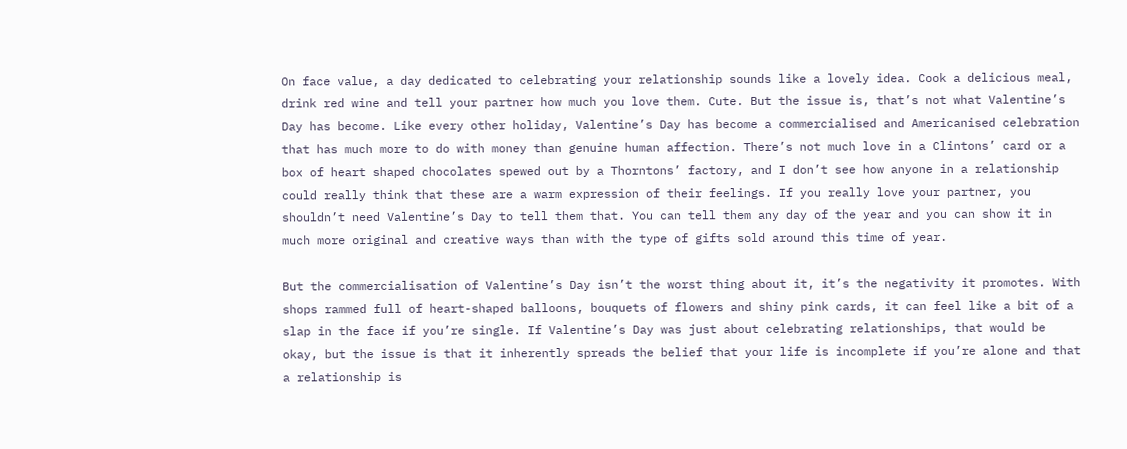On face value, a day dedicated to celebrating your relationship sounds like a lovely idea. Cook a delicious meal, drink red wine and tell your partner how much you love them. Cute. But the issue is, that’s not what Valentine’s Day has become. Like every other holiday, Valentine’s Day has become a commercialised and Americanised celebration that has much more to do with money than genuine human affection. There’s not much love in a Clintons’ card or a box of heart shaped chocolates spewed out by a Thorntons’ factory, and I don’t see how anyone in a relationship could really think that these are a warm expression of their feelings. If you really love your partner, you shouldn’t need Valentine’s Day to tell them that. You can tell them any day of the year and you can show it in much more original and creative ways than with the type of gifts sold around this time of year.

But the commercialisation of Valentine’s Day isn’t the worst thing about it, it’s the negativity it promotes. With shops rammed full of heart-shaped balloons, bouquets of flowers and shiny pink cards, it can feel like a bit of a slap in the face if you’re single. If Valentine’s Day was just about celebrating relationships, that would be okay, but the issue is that it inherently spreads the belief that your life is incomplete if you’re alone and that a relationship is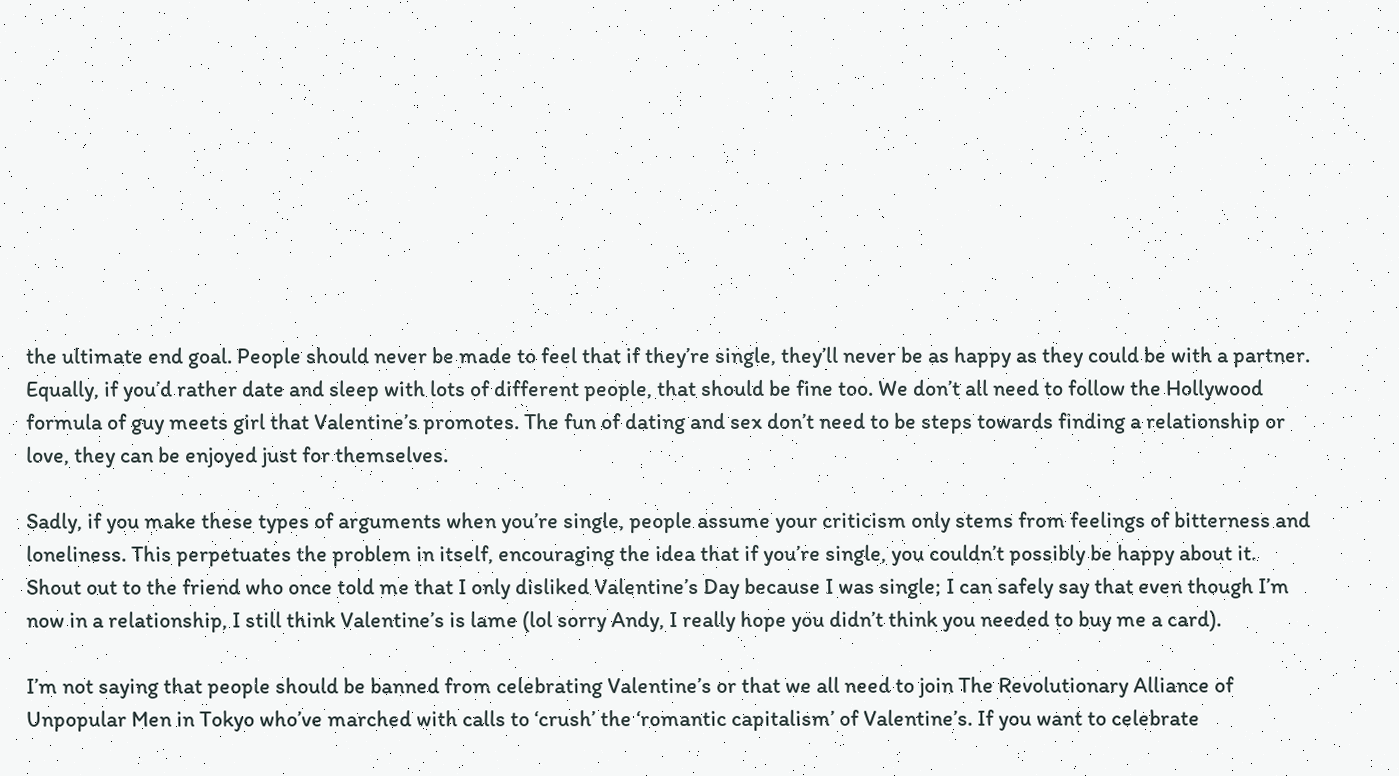the ultimate end goal. People should never be made to feel that if they’re single, they’ll never be as happy as they could be with a partner. Equally, if you’d rather date and sleep with lots of different people, that should be fine too. We don’t all need to follow the Hollywood formula of guy meets girl that Valentine’s promotes. The fun of dating and sex don’t need to be steps towards finding a relationship or love, they can be enjoyed just for themselves.

Sadly, if you make these types of arguments when you’re single, people assume your criticism only stems from feelings of bitterness and loneliness. This perpetuates the problem in itself, encouraging the idea that if you’re single, you couldn’t possibly be happy about it. Shout out to the friend who once told me that I only disliked Valentine’s Day because I was single; I can safely say that even though I’m now in a relationship, I still think Valentine’s is lame (lol sorry Andy, I really hope you didn’t think you needed to buy me a card).

I’m not saying that people should be banned from celebrating Valentine’s or that we all need to join The Revolutionary Alliance of Unpopular Men in Tokyo who’ve marched with calls to ‘crush’ the ‘romantic capitalism’ of Valentine’s. If you want to celebrate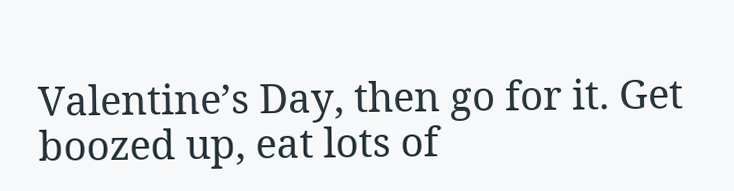Valentine’s Day, then go for it. Get boozed up, eat lots of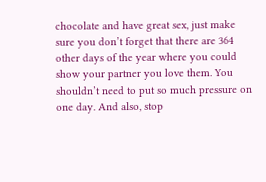chocolate and have great sex, just make sure you don’t forget that there are 364 other days of the year where you could show your partner you love them. You shouldn’t need to put so much pressure on one day. And also, stop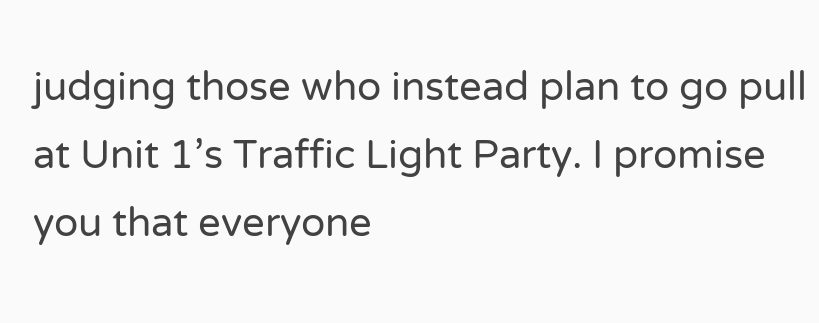judging those who instead plan to go pull at Unit 1’s Traffic Light Party. I promise you that everyone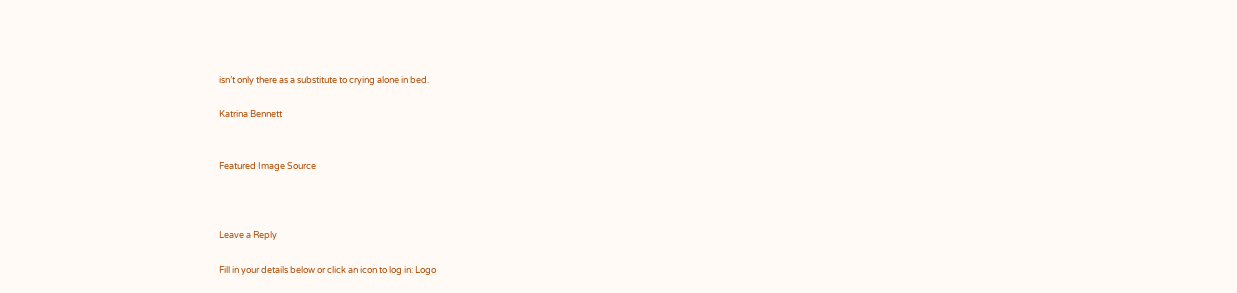isn’t only there as a substitute to crying alone in bed.

Katrina Bennett


Featured Image Source



Leave a Reply

Fill in your details below or click an icon to log in: Logo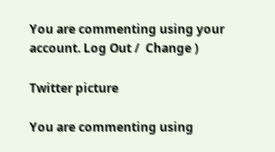You are commenting using your account. Log Out /  Change )

Twitter picture

You are commenting using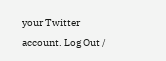your Twitter account. Log Out /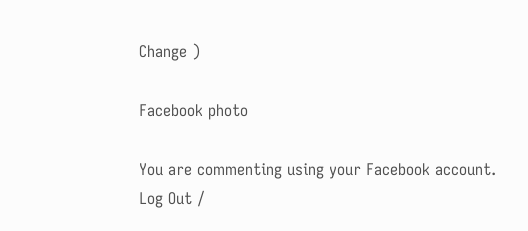Change )

Facebook photo

You are commenting using your Facebook account. Log Out /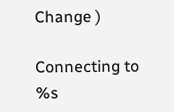Change )

Connecting to %s